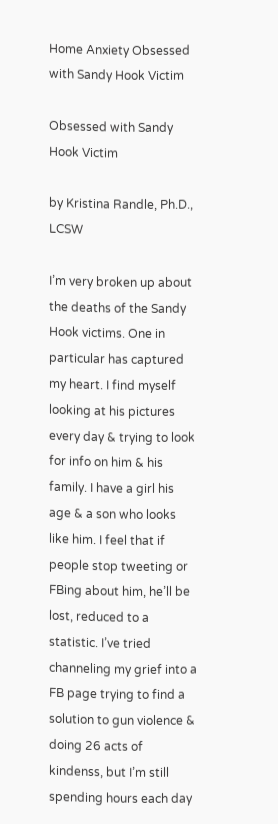Home Anxiety Obsessed with Sandy Hook Victim

Obsessed with Sandy Hook Victim

by Kristina Randle, Ph.D., LCSW

I’m very broken up about the deaths of the Sandy Hook victims. One in particular has captured my heart. I find myself looking at his pictures every day & trying to look for info on him & his family. I have a girl his age & a son who looks like him. I feel that if people stop tweeting or FBing about him, he’ll be lost, reduced to a statistic. I’ve tried channeling my grief into a FB page trying to find a solution to gun violence & doing 26 acts of kindenss, but I’m still spending hours each day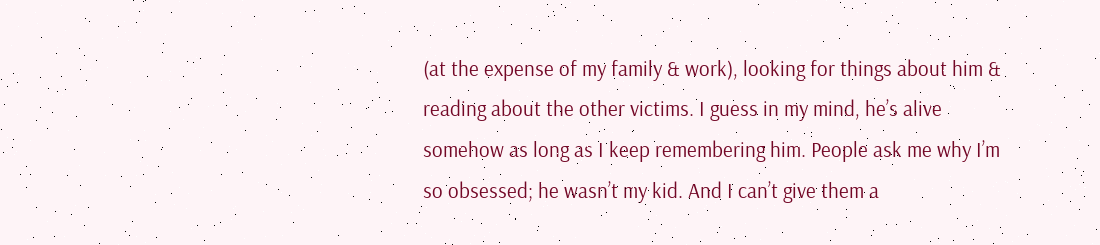(at the expense of my family & work), looking for things about him & reading about the other victims. I guess in my mind, he’s alive somehow as long as I keep remembering him. People ask me why I’m so obsessed; he wasn’t my kid. And I can’t give them a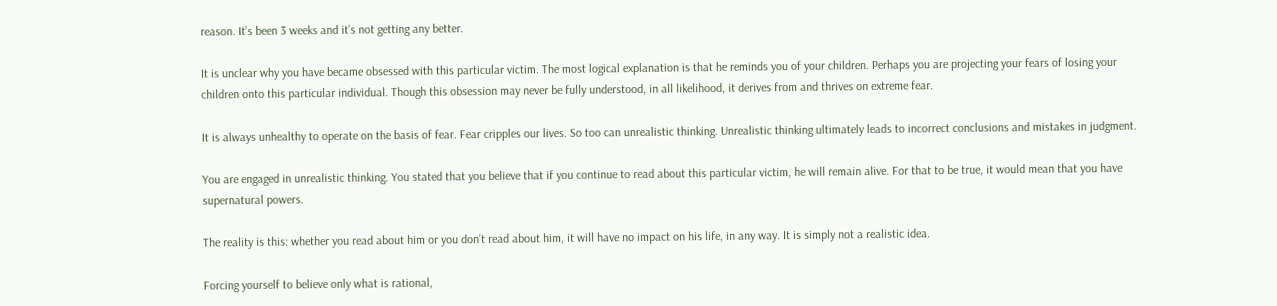reason. It’s been 3 weeks and it’s not getting any better.

It is unclear why you have became obsessed with this particular victim. The most logical explanation is that he reminds you of your children. Perhaps you are projecting your fears of losing your children onto this particular individual. Though this obsession may never be fully understood, in all likelihood, it derives from and thrives on extreme fear.

It is always unhealthy to operate on the basis of fear. Fear cripples our lives. So too can unrealistic thinking. Unrealistic thinking ultimately leads to incorrect conclusions and mistakes in judgment.

You are engaged in unrealistic thinking. You stated that you believe that if you continue to read about this particular victim, he will remain alive. For that to be true, it would mean that you have supernatural powers.

The reality is this: whether you read about him or you don’t read about him, it will have no impact on his life, in any way. It is simply not a realistic idea.

Forcing yourself to believe only what is rational,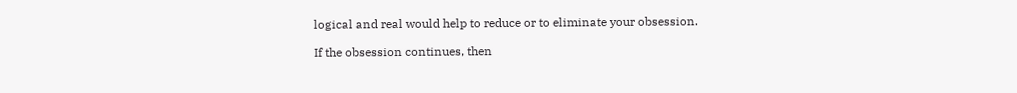logical and real would help to reduce or to eliminate your obsession.

If the obsession continues, then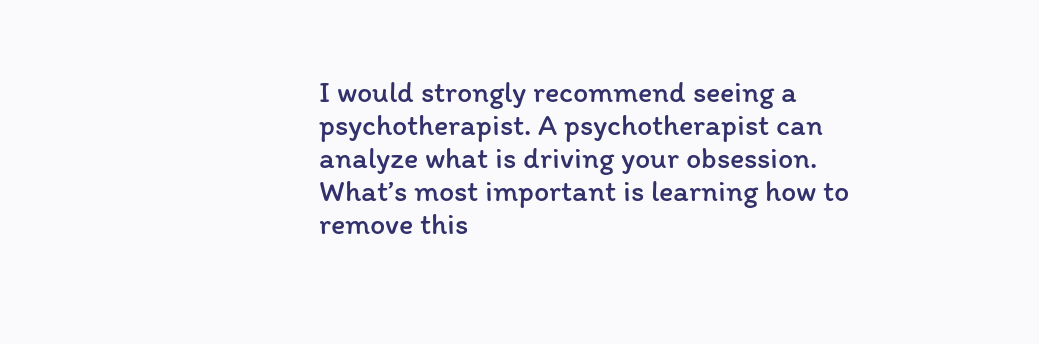I would strongly recommend seeing a psychotherapist. A psychotherapist can analyze what is driving your obsession. What’s most important is learning how to remove this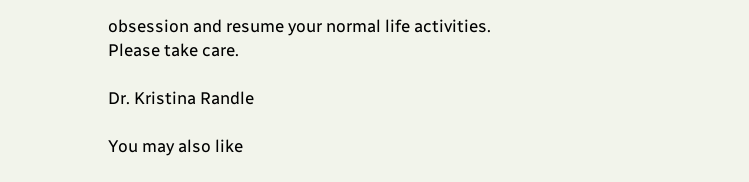obsession and resume your normal life activities. Please take care.

Dr. Kristina Randle

You may also like